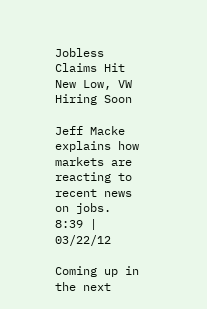Jobless Claims Hit New Low, VW Hiring Soon

Jeff Macke explains how markets are reacting to recent news on jobs.
8:39 | 03/22/12

Coming up in the next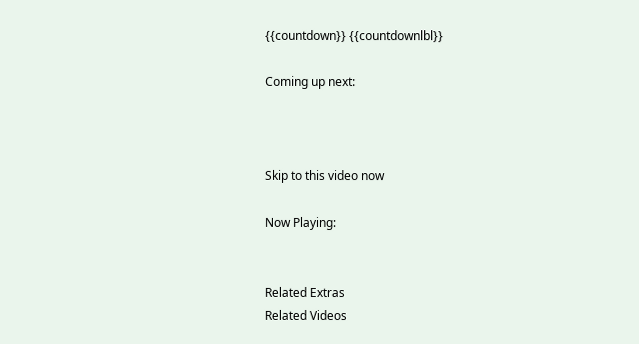{{countdown}} {{countdownlbl}}

Coming up next:



Skip to this video now

Now Playing:


Related Extras
Related Videos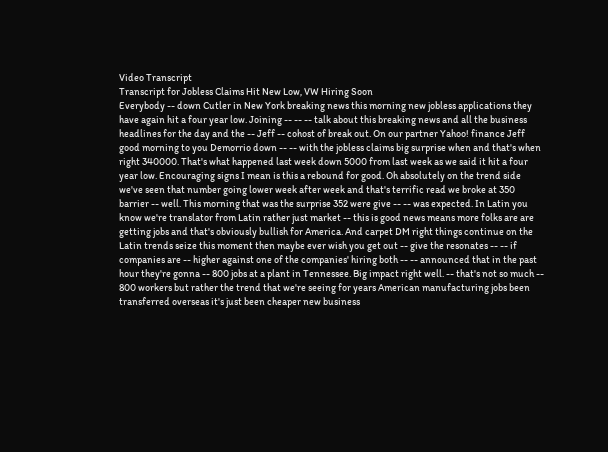Video Transcript
Transcript for Jobless Claims Hit New Low, VW Hiring Soon
Everybody -- down Cutler in New York breaking news this morning new jobless applications they have again hit a four year low. Joining -- -- -- talk about this breaking news and all the business headlines for the day and the -- Jeff -- cohost of break out. On our partner Yahoo! finance Jeff good morning to you Demorrio down -- -- with the jobless claims big surprise when and that's when right 340000. That's what happened last week down 5000 from last week as we said it hit a four year low. Encouraging signs I mean is this a rebound for good. Oh absolutely on the trend side we've seen that number going lower week after week and that's terrific read we broke at 350 barrier -- well. This morning that was the surprise 352 were give -- -- was expected. In Latin you know we're translator from Latin rather just market -- this is good news means more folks are are getting jobs and that's obviously bullish for America. And carpet DM right things continue on the Latin trends seize this moment then maybe ever wish you get out -- give the resonates -- -- if companies are -- higher against one of the companies' hiring both -- -- announced that in the past hour they're gonna -- 800 jobs at a plant in Tennessee. Big impact right well. -- that's not so much -- 800 workers but rather the trend that we're seeing for years American manufacturing jobs been transferred overseas it's just been cheaper new business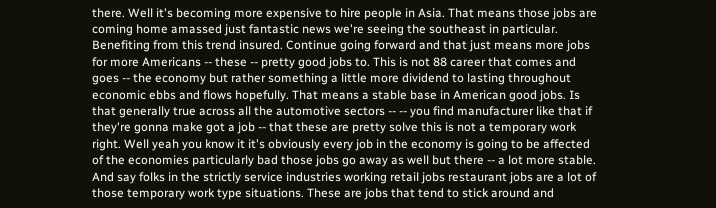there. Well it's becoming more expensive to hire people in Asia. That means those jobs are coming home amassed just fantastic news we're seeing the southeast in particular. Benefiting from this trend insured. Continue going forward and that just means more jobs for more Americans -- these -- pretty good jobs to. This is not 88 career that comes and goes -- the economy but rather something a little more dividend to lasting throughout economic ebbs and flows hopefully. That means a stable base in American good jobs. Is that generally true across all the automotive sectors -- -- you find manufacturer like that if they're gonna make got a job -- that these are pretty solve this is not a temporary work right. Well yeah you know it it's obviously every job in the economy is going to be affected of the economies particularly bad those jobs go away as well but there -- a lot more stable. And say folks in the strictly service industries working retail jobs restaurant jobs are a lot of those temporary work type situations. These are jobs that tend to stick around and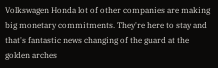Volkswagen Honda lot of other companies are making big monetary commitments. They're here to stay and that's fantastic news changing of the guard at the golden arches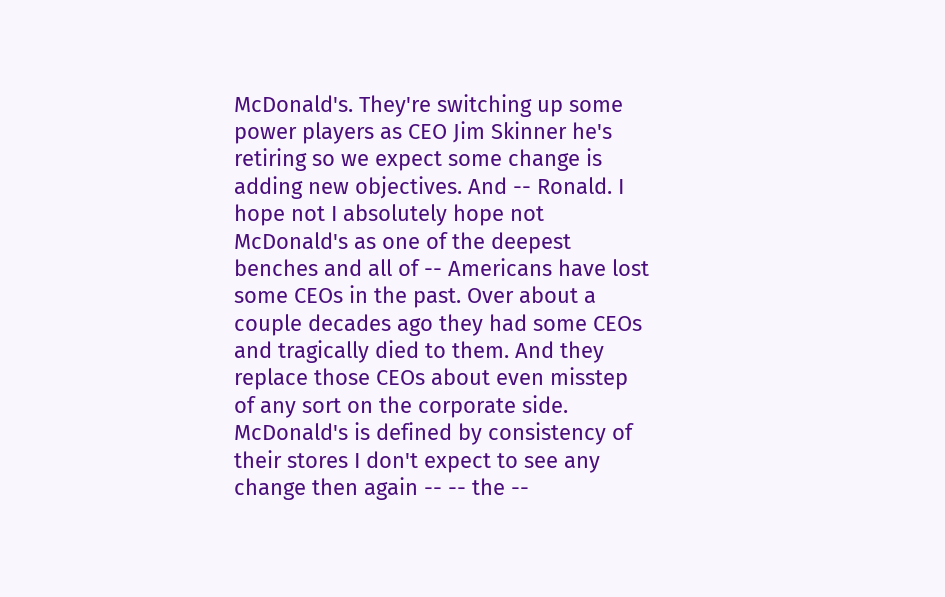McDonald's. They're switching up some power players as CEO Jim Skinner he's retiring so we expect some change is adding new objectives. And -- Ronald. I hope not I absolutely hope not McDonald's as one of the deepest benches and all of -- Americans have lost some CEOs in the past. Over about a couple decades ago they had some CEOs and tragically died to them. And they replace those CEOs about even misstep of any sort on the corporate side. McDonald's is defined by consistency of their stores I don't expect to see any change then again -- -- the --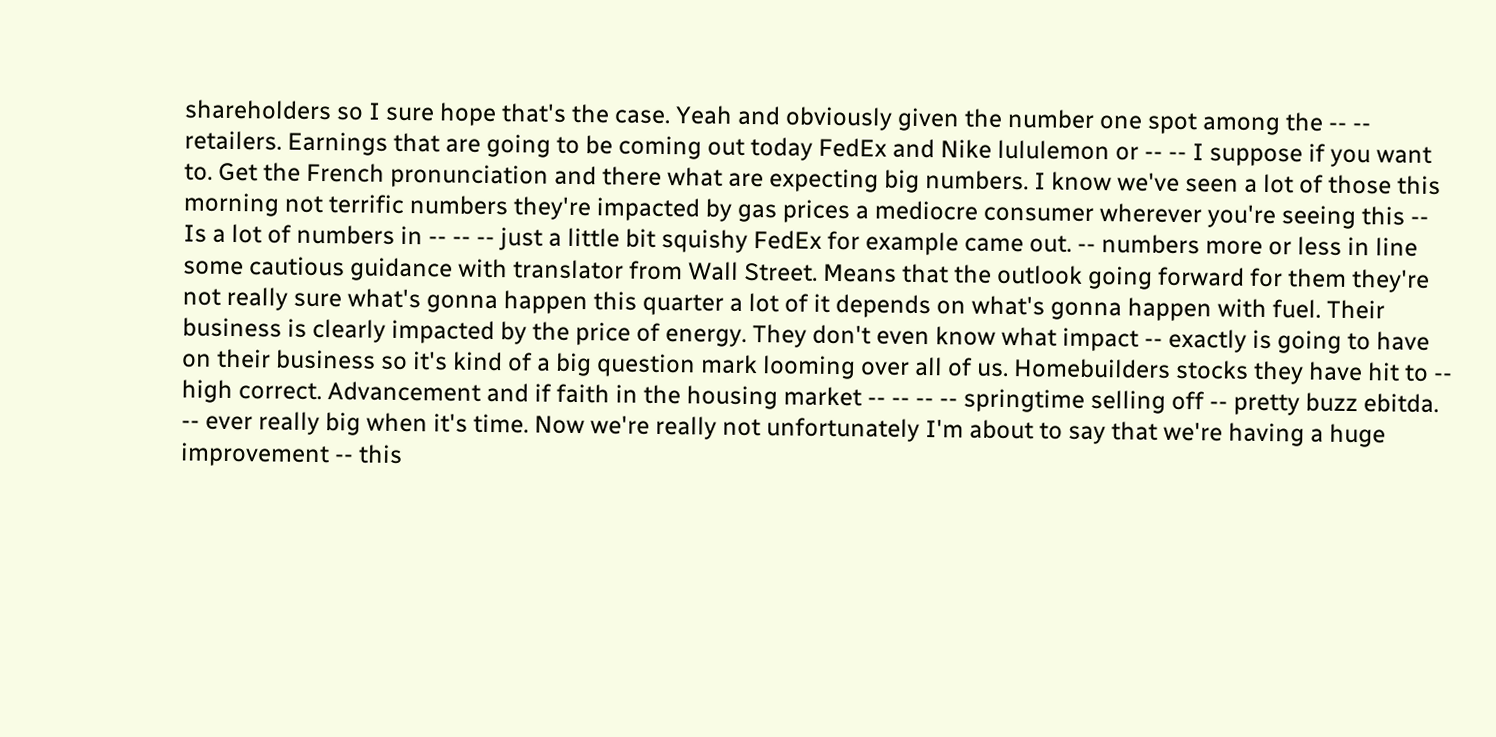shareholders so I sure hope that's the case. Yeah and obviously given the number one spot among the -- -- retailers. Earnings that are going to be coming out today FedEx and Nike lululemon or -- -- I suppose if you want to. Get the French pronunciation and there what are expecting big numbers. I know we've seen a lot of those this morning not terrific numbers they're impacted by gas prices a mediocre consumer wherever you're seeing this -- Is a lot of numbers in -- -- -- just a little bit squishy FedEx for example came out. -- numbers more or less in line some cautious guidance with translator from Wall Street. Means that the outlook going forward for them they're not really sure what's gonna happen this quarter a lot of it depends on what's gonna happen with fuel. Their business is clearly impacted by the price of energy. They don't even know what impact -- exactly is going to have on their business so it's kind of a big question mark looming over all of us. Homebuilders stocks they have hit to -- high correct. Advancement and if faith in the housing market -- -- -- -- springtime selling off -- pretty buzz ebitda. -- ever really big when it's time. Now we're really not unfortunately I'm about to say that we're having a huge improvement -- this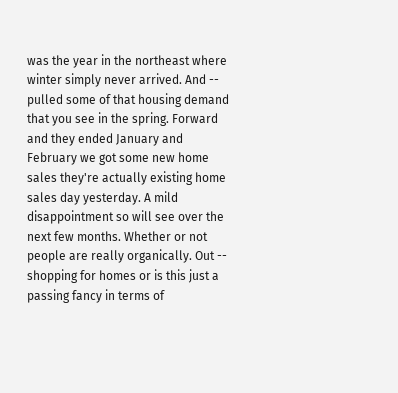was the year in the northeast where winter simply never arrived. And -- pulled some of that housing demand that you see in the spring. Forward and they ended January and February we got some new home sales they're actually existing home sales day yesterday. A mild disappointment so will see over the next few months. Whether or not people are really organically. Out -- shopping for homes or is this just a passing fancy in terms of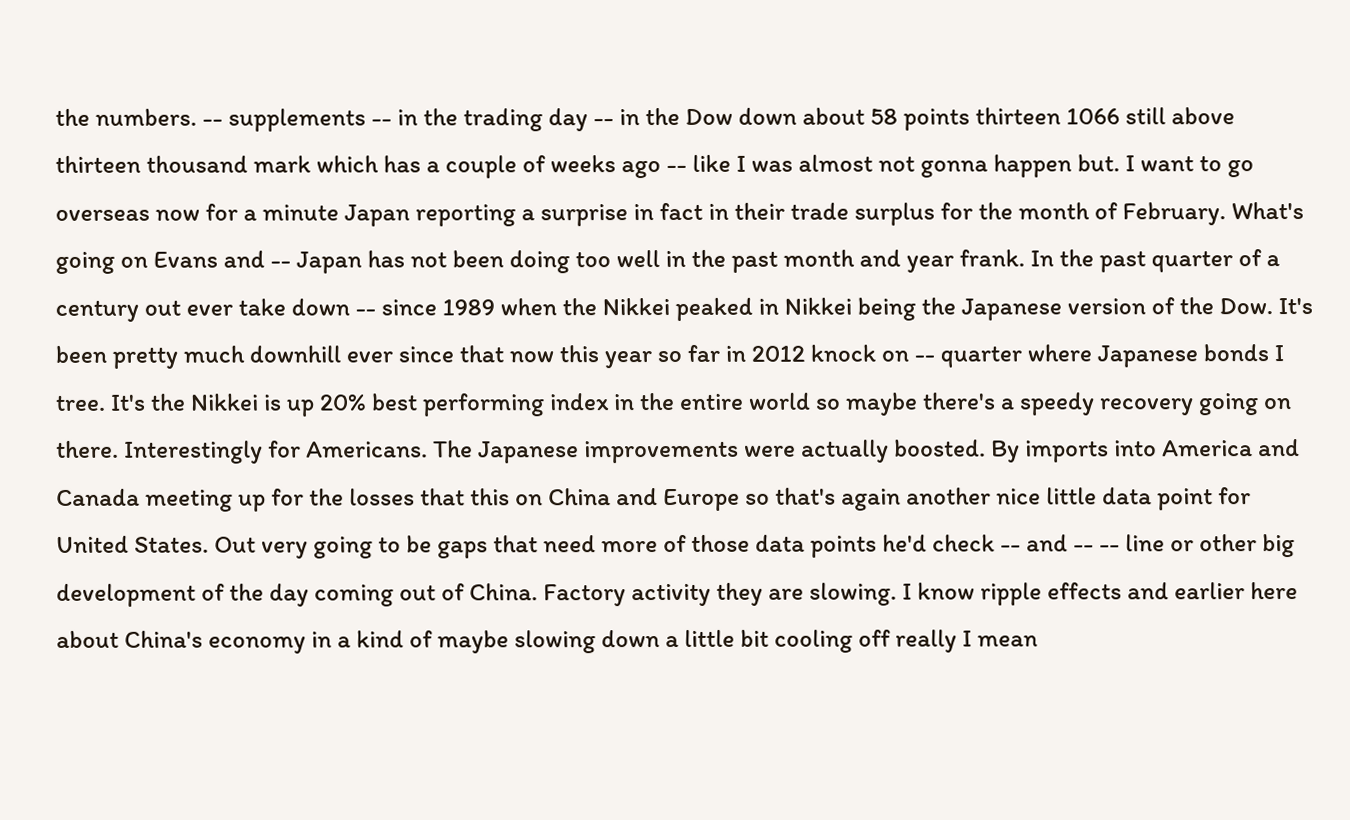the numbers. -- supplements -- in the trading day -- in the Dow down about 58 points thirteen 1066 still above thirteen thousand mark which has a couple of weeks ago -- like I was almost not gonna happen but. I want to go overseas now for a minute Japan reporting a surprise in fact in their trade surplus for the month of February. What's going on Evans and -- Japan has not been doing too well in the past month and year frank. In the past quarter of a century out ever take down -- since 1989 when the Nikkei peaked in Nikkei being the Japanese version of the Dow. It's been pretty much downhill ever since that now this year so far in 2012 knock on -- quarter where Japanese bonds I tree. It's the Nikkei is up 20% best performing index in the entire world so maybe there's a speedy recovery going on there. Interestingly for Americans. The Japanese improvements were actually boosted. By imports into America and Canada meeting up for the losses that this on China and Europe so that's again another nice little data point for United States. Out very going to be gaps that need more of those data points he'd check -- and -- -- line or other big development of the day coming out of China. Factory activity they are slowing. I know ripple effects and earlier here about China's economy in a kind of maybe slowing down a little bit cooling off really I mean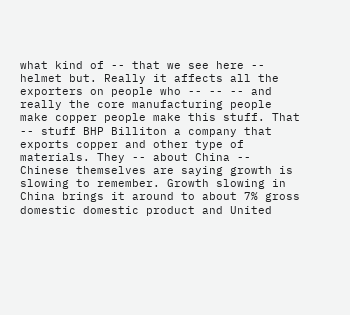what kind of -- that we see here -- helmet but. Really it affects all the exporters on people who -- -- -- and really the core manufacturing people make copper people make this stuff. That -- stuff BHP Billiton a company that exports copper and other type of materials. They -- about China -- Chinese themselves are saying growth is slowing to remember. Growth slowing in China brings it around to about 7% gross domestic domestic product and United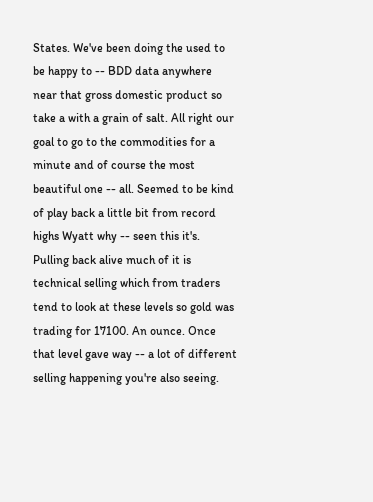States. We've been doing the used to be happy to -- BDD data anywhere near that gross domestic product so take a with a grain of salt. All right our goal to go to the commodities for a minute and of course the most beautiful one -- all. Seemed to be kind of play back a little bit from record highs Wyatt why -- seen this it's. Pulling back alive much of it is technical selling which from traders tend to look at these levels so gold was trading for 17100. An ounce. Once that level gave way -- a lot of different selling happening you're also seeing.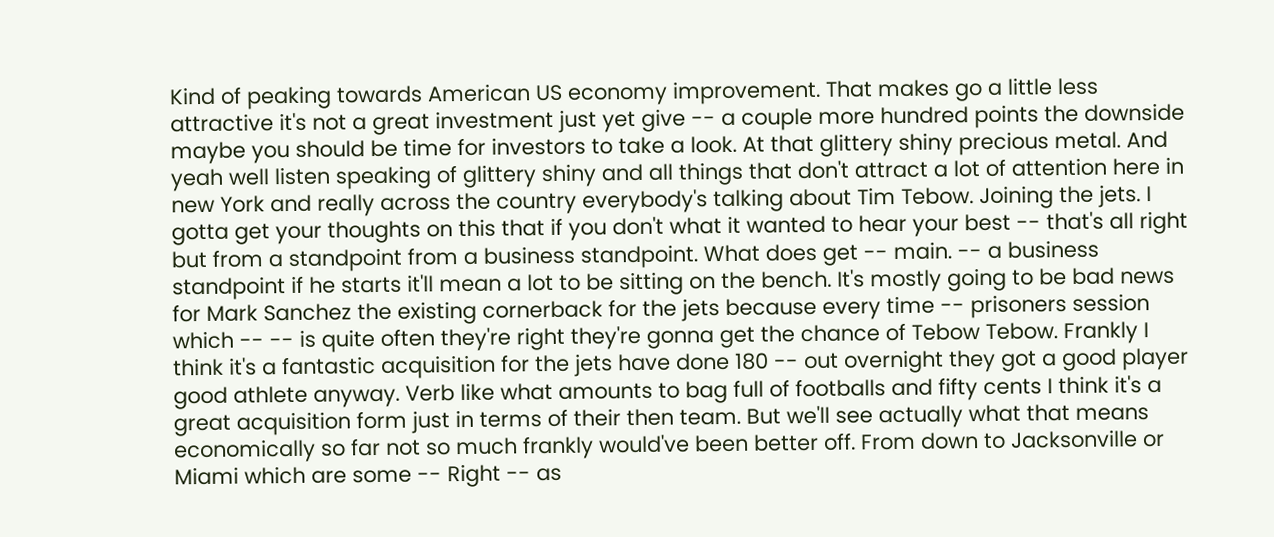Kind of peaking towards American US economy improvement. That makes go a little less attractive it's not a great investment just yet give -- a couple more hundred points the downside maybe you should be time for investors to take a look. At that glittery shiny precious metal. And yeah well listen speaking of glittery shiny and all things that don't attract a lot of attention here in new York and really across the country everybody's talking about Tim Tebow. Joining the jets. I gotta get your thoughts on this that if you don't what it wanted to hear your best -- that's all right but from a standpoint from a business standpoint. What does get -- main. -- a business standpoint if he starts it'll mean a lot to be sitting on the bench. It's mostly going to be bad news for Mark Sanchez the existing cornerback for the jets because every time -- prisoners session which -- -- is quite often they're right they're gonna get the chance of Tebow Tebow. Frankly I think it's a fantastic acquisition for the jets have done 180 -- out overnight they got a good player good athlete anyway. Verb like what amounts to bag full of footballs and fifty cents I think it's a great acquisition form just in terms of their then team. But we'll see actually what that means economically so far not so much frankly would've been better off. From down to Jacksonville or Miami which are some -- Right -- as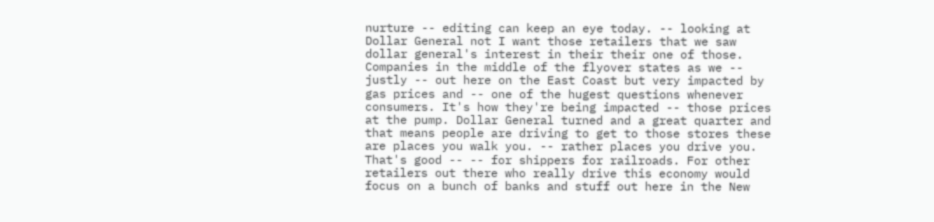nurture -- editing can keep an eye today. -- looking at Dollar General not I want those retailers that we saw dollar general's interest in their their one of those. Companies in the middle of the flyover states as we -- justly -- out here on the East Coast but very impacted by gas prices and -- one of the hugest questions whenever consumers. It's how they're being impacted -- those prices at the pump. Dollar General turned and a great quarter and that means people are driving to get to those stores these are places you walk you. -- rather places you drive you. That's good -- -- for shippers for railroads. For other retailers out there who really drive this economy would focus on a bunch of banks and stuff out here in the New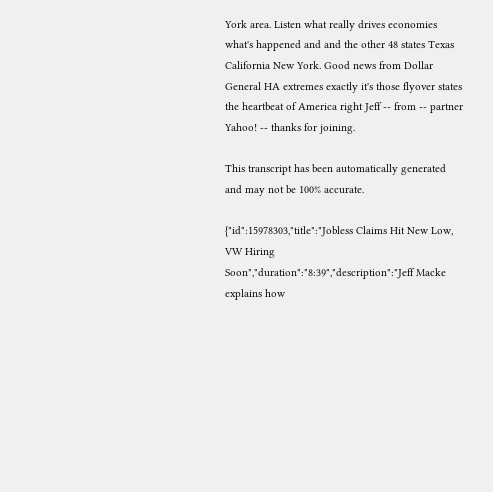York area. Listen what really drives economies what's happened and and the other 48 states Texas California New York. Good news from Dollar General HA extremes exactly it's those flyover states the heartbeat of America right Jeff -- from -- partner Yahoo! -- thanks for joining.

This transcript has been automatically generated and may not be 100% accurate.

{"id":15978303,"title":"Jobless Claims Hit New Low, VW Hiring Soon","duration":"8:39","description":"Jeff Macke explains how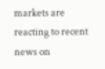markets are reacting to recent news on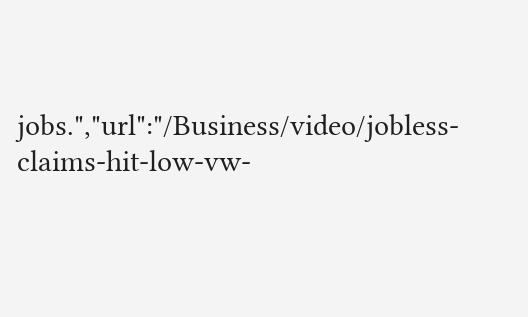jobs.","url":"/Business/video/jobless-claims-hit-low-vw-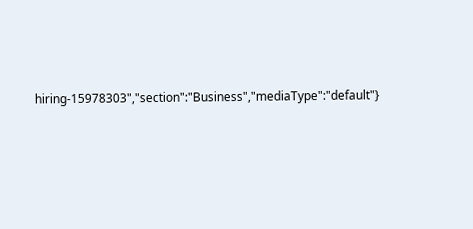hiring-15978303","section":"Business","mediaType":"default"}